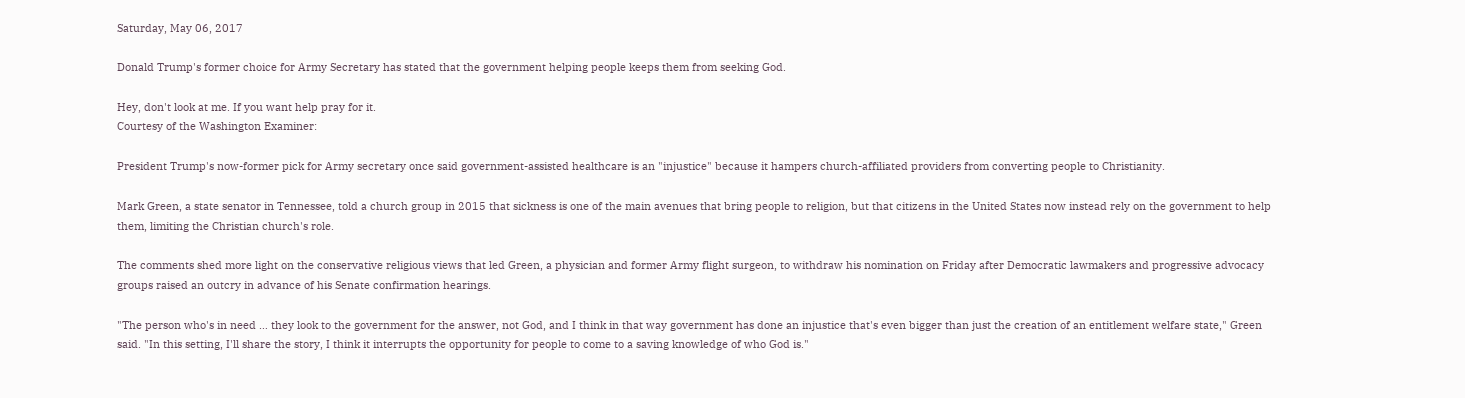Saturday, May 06, 2017

Donald Trump's former choice for Army Secretary has stated that the government helping people keeps them from seeking God.

Hey, don't look at me. If you want help pray for it.
Courtesy of the Washington Examiner:

President Trump's now-former pick for Army secretary once said government-assisted healthcare is an "injustice" because it hampers church-affiliated providers from converting people to Christianity.

Mark Green, a state senator in Tennessee, told a church group in 2015 that sickness is one of the main avenues that bring people to religion, but that citizens in the United States now instead rely on the government to help them, limiting the Christian church's role.

The comments shed more light on the conservative religious views that led Green, a physician and former Army flight surgeon, to withdraw his nomination on Friday after Democratic lawmakers and progressive advocacy groups raised an outcry in advance of his Senate confirmation hearings.

"The person who's in need … they look to the government for the answer, not God, and I think in that way government has done an injustice that's even bigger than just the creation of an entitlement welfare state," Green said. "In this setting, I'll share the story, I think it interrupts the opportunity for people to come to a saving knowledge of who God is."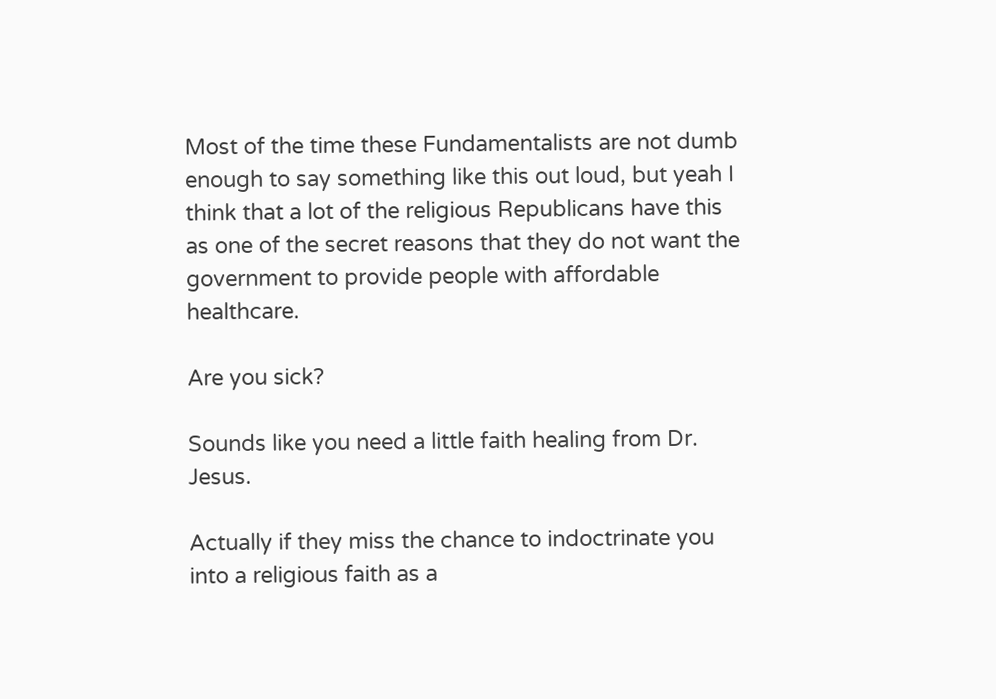Most of the time these Fundamentalists are not dumb enough to say something like this out loud, but yeah I think that a lot of the religious Republicans have this as one of the secret reasons that they do not want the government to provide people with affordable healthcare.

Are you sick?

Sounds like you need a little faith healing from Dr. Jesus.

Actually if they miss the chance to indoctrinate you into a religious faith as a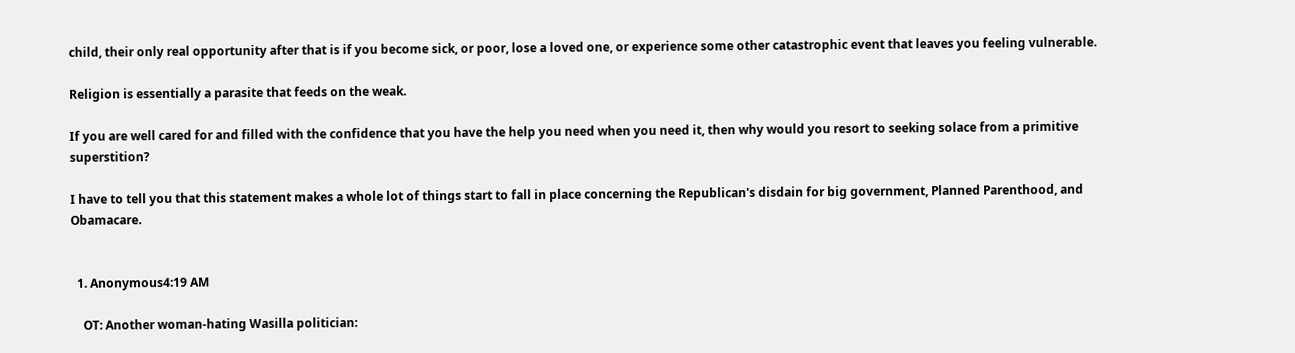child, their only real opportunity after that is if you become sick, or poor, lose a loved one, or experience some other catastrophic event that leaves you feeling vulnerable.

Religion is essentially a parasite that feeds on the weak.

If you are well cared for and filled with the confidence that you have the help you need when you need it, then why would you resort to seeking solace from a primitive superstition?

I have to tell you that this statement makes a whole lot of things start to fall in place concerning the Republican's disdain for big government, Planned Parenthood, and Obamacare.


  1. Anonymous4:19 AM

    OT: Another woman-hating Wasilla politician: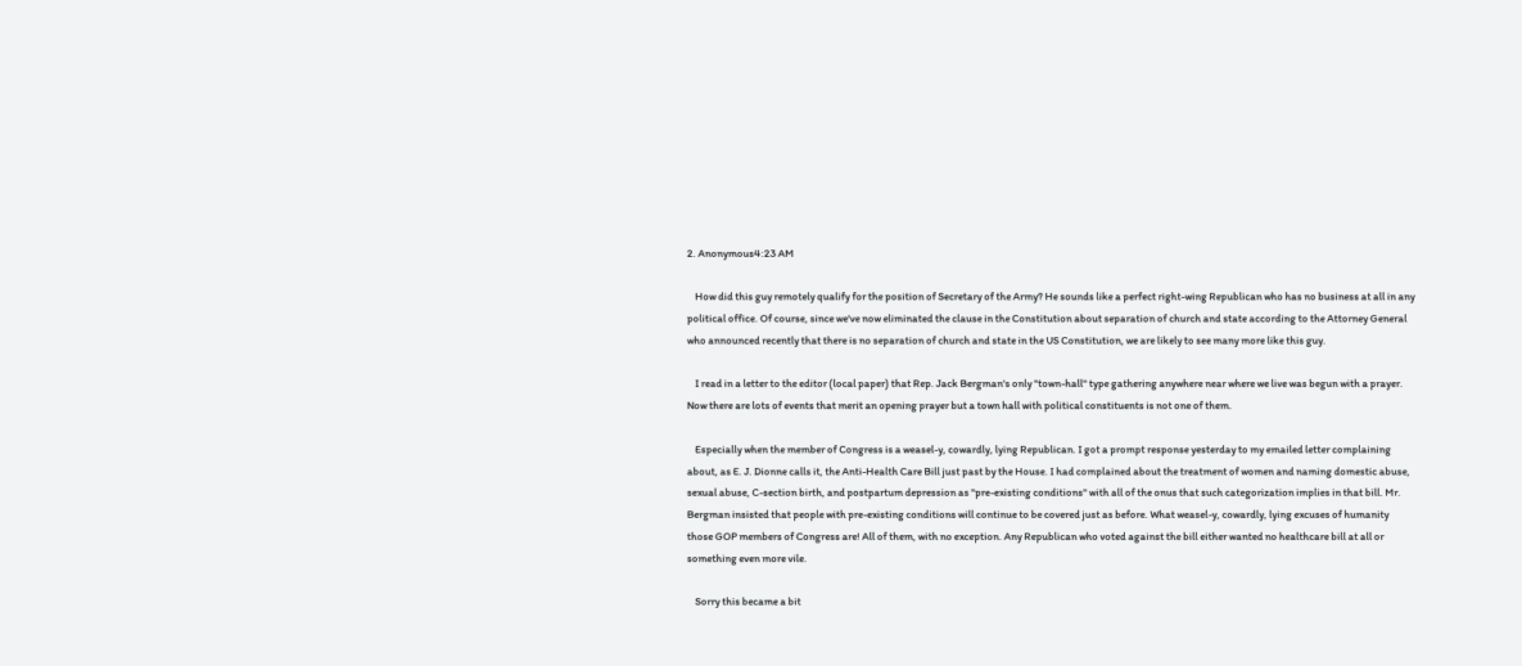2. Anonymous4:23 AM

    How did this guy remotely qualify for the position of Secretary of the Army? He sounds like a perfect right-wing Republican who has no business at all in any political office. Of course, since we've now eliminated the clause in the Constitution about separation of church and state according to the Attorney General who announced recently that there is no separation of church and state in the US Constitution, we are likely to see many more like this guy.

    I read in a letter to the editor (local paper) that Rep. Jack Bergman's only "town-hall" type gathering anywhere near where we live was begun with a prayer. Now there are lots of events that merit an opening prayer but a town hall with political constituents is not one of them.

    Especially when the member of Congress is a weasel-y, cowardly, lying Republican. I got a prompt response yesterday to my emailed letter complaining about, as E. J. Dionne calls it, the Anti-Health Care Bill just past by the House. I had complained about the treatment of women and naming domestic abuse, sexual abuse, C-section birth, and postpartum depression as "pre-existing conditions" with all of the onus that such categorization implies in that bill. Mr. Bergman insisted that people with pre-existing conditions will continue to be covered just as before. What weasel-y, cowardly, lying excuses of humanity those GOP members of Congress are! All of them, with no exception. Any Republican who voted against the bill either wanted no healthcare bill at all or something even more vile.

    Sorry this became a bit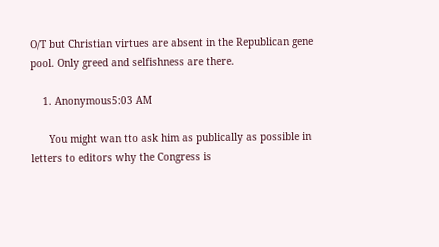O/T but Christian virtues are absent in the Republican gene pool. Only greed and selfishness are there.

    1. Anonymous5:03 AM

      You might wan tto ask him as publically as possible in letters to editors why the Congress is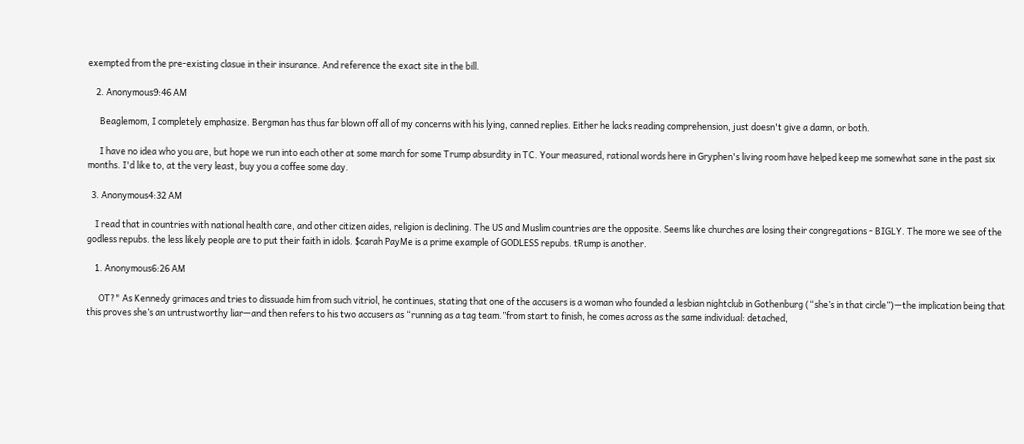exempted from the pre-existing clasue in their insurance. And reference the exact site in the bill.

    2. Anonymous9:46 AM

      Beaglemom, I completely emphasize. Bergman has thus far blown off all of my concerns with his lying, canned replies. Either he lacks reading comprehension, just doesn't give a damn, or both.

      I have no idea who you are, but hope we run into each other at some march for some Trump absurdity in TC. Your measured, rational words here in Gryphen's living room have helped keep me somewhat sane in the past six months. I'd like to, at the very least, buy you a coffee some day.

  3. Anonymous4:32 AM

    I read that in countries with national health care, and other citizen aides, religion is declining. The US and Muslim countries are the opposite. Seems like churches are losing their congregations - BIGLY. The more we see of the godless repubs. the less likely people are to put their faith in idols. $carah PayMe is a prime example of GODLESS repubs. tRump is another.

    1. Anonymous6:26 AM

      OT?" As Kennedy grimaces and tries to dissuade him from such vitriol, he continues, stating that one of the accusers is a woman who founded a lesbian nightclub in Gothenburg (“she’s in that circle”)—the implication being that this proves she’s an untrustworthy liar—and then refers to his two accusers as “running as a tag team.”from start to finish, he comes across as the same individual: detached,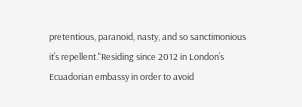pretentious, paranoid, nasty, and so sanctimonious it’s repellent."Residing since 2012 in London’s Ecuadorian embassy in order to avoid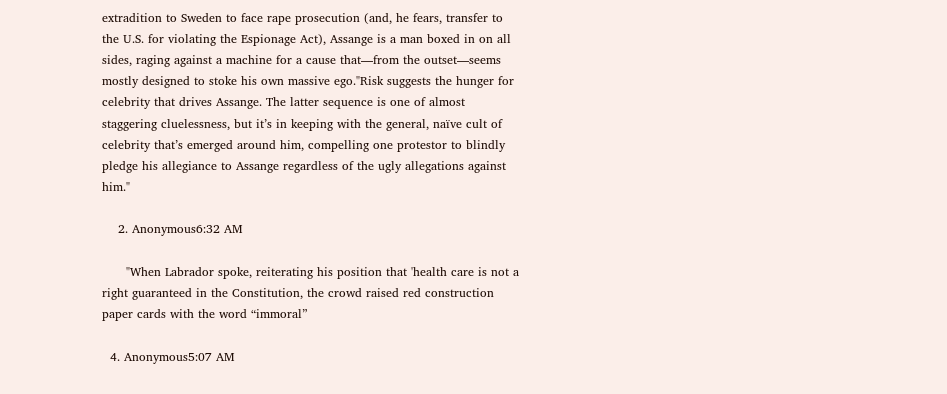extradition to Sweden to face rape prosecution (and, he fears, transfer to the U.S. for violating the Espionage Act), Assange is a man boxed in on all sides, raging against a machine for a cause that—from the outset—seems mostly designed to stoke his own massive ego."Risk suggests the hunger for celebrity that drives Assange. The latter sequence is one of almost staggering cluelessness, but it’s in keeping with the general, naïve cult of celebrity that’s emerged around him, compelling one protestor to blindly pledge his allegiance to Assange regardless of the ugly allegations against him."

    2. Anonymous6:32 AM

      "When Labrador spoke, reiterating his position that 'health care is not a right guaranteed in the Constitution, the crowd raised red construction paper cards with the word “immoral”

  4. Anonymous5:07 AM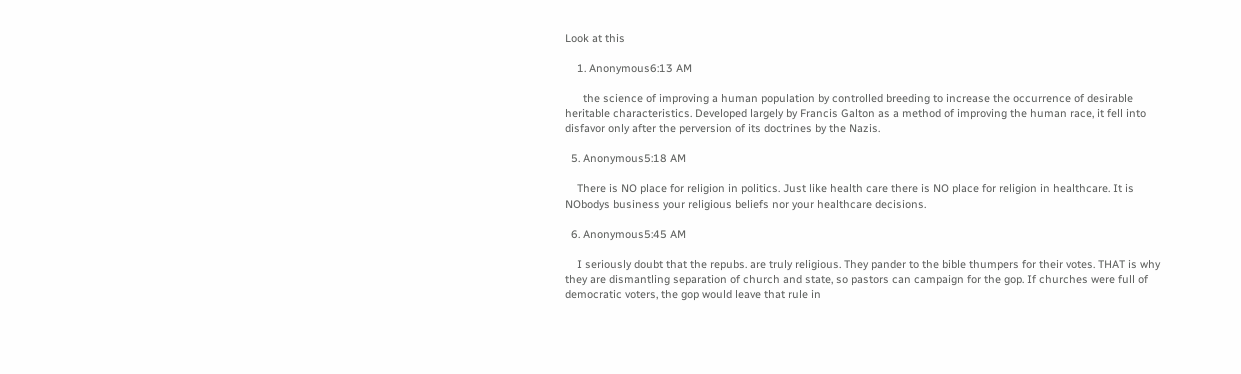Look at this

    1. Anonymous6:13 AM

      the science of improving a human population by controlled breeding to increase the occurrence of desirable heritable characteristics. Developed largely by Francis Galton as a method of improving the human race, it fell into disfavor only after the perversion of its doctrines by the Nazis.

  5. Anonymous5:18 AM

    There is NO place for religion in politics. Just like health care there is NO place for religion in healthcare. It is NObodys business your religious beliefs nor your healthcare decisions.

  6. Anonymous5:45 AM

    I seriously doubt that the repubs. are truly religious. They pander to the bible thumpers for their votes. THAT is why they are dismantling separation of church and state, so pastors can campaign for the gop. If churches were full of democratic voters, the gop would leave that rule in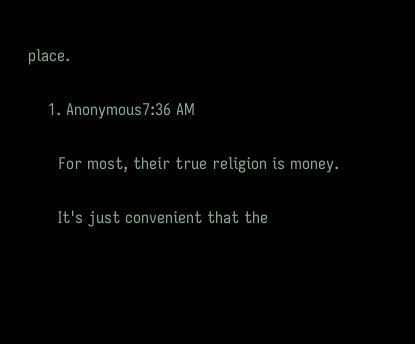place.

    1. Anonymous7:36 AM

      For most, their true religion is money.

      It's just convenient that the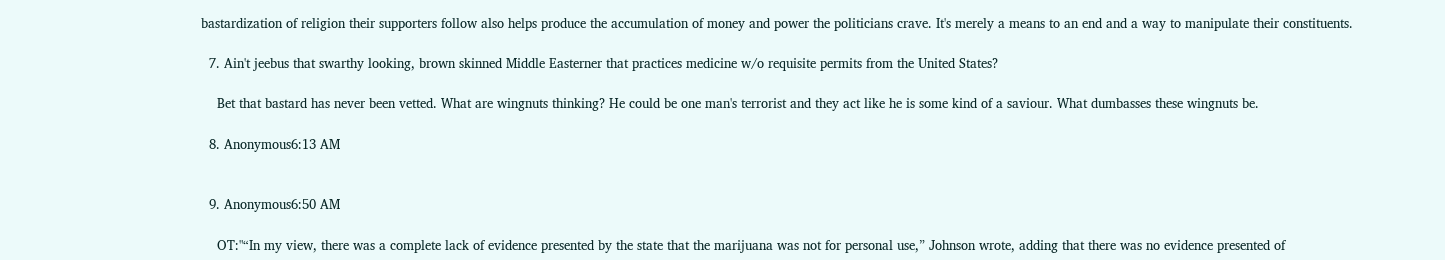bastardization of religion their supporters follow also helps produce the accumulation of money and power the politicians crave. It's merely a means to an end and a way to manipulate their constituents.

  7. Ain't jeebus that swarthy looking, brown skinned Middle Easterner that practices medicine w/o requisite permits from the United States?

    Bet that bastard has never been vetted. What are wingnuts thinking? He could be one man's terrorist and they act like he is some kind of a saviour. What dumbasses these wingnuts be.

  8. Anonymous6:13 AM


  9. Anonymous6:50 AM

    OT:"“In my view, there was a complete lack of evidence presented by the state that the marijuana was not for personal use,” Johnson wrote, adding that there was no evidence presented of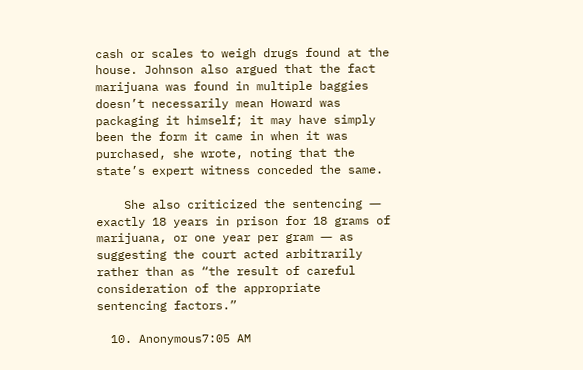cash or scales to weigh drugs found at the house. Johnson also argued that the fact marijuana was found in multiple baggies doesn’t necessarily mean Howard was packaging it himself; it may have simply been the form it came in when it was purchased, she wrote, noting that the state’s expert witness conceded the same.

    She also criticized the sentencing ― exactly 18 years in prison for 18 grams of marijuana, or one year per gram ― as suggesting the court acted arbitrarily rather than as “the result of careful consideration of the appropriate sentencing factors.”

  10. Anonymous7:05 AM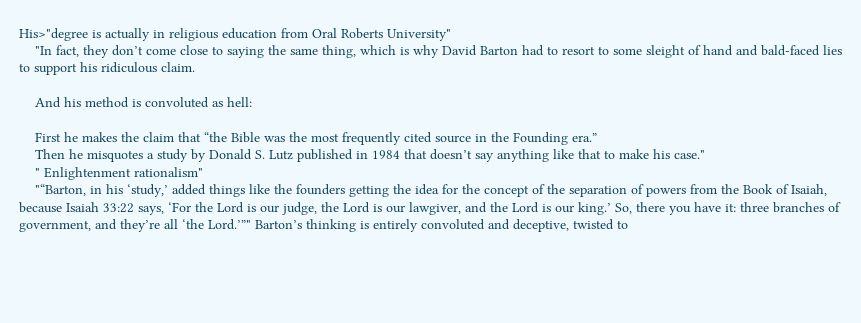His>"degree is actually in religious education from Oral Roberts University"
    "In fact, they don’t come close to saying the same thing, which is why David Barton had to resort to some sleight of hand and bald-faced lies to support his ridiculous claim.

    And his method is convoluted as hell:

    First he makes the claim that “the Bible was the most frequently cited source in the Founding era.”
    Then he misquotes a study by Donald S. Lutz published in 1984 that doesn’t say anything like that to make his case."
    " Enlightenment rationalism"
    "“Barton, in his ‘study,’ added things like the founders getting the idea for the concept of the separation of powers from the Book of Isaiah, because Isaiah 33:22 says, ‘For the Lord is our judge, the Lord is our lawgiver, and the Lord is our king.’ So, there you have it: three branches of government, and they’re all ‘the Lord.’”" Barton’s thinking is entirely convoluted and deceptive, twisted to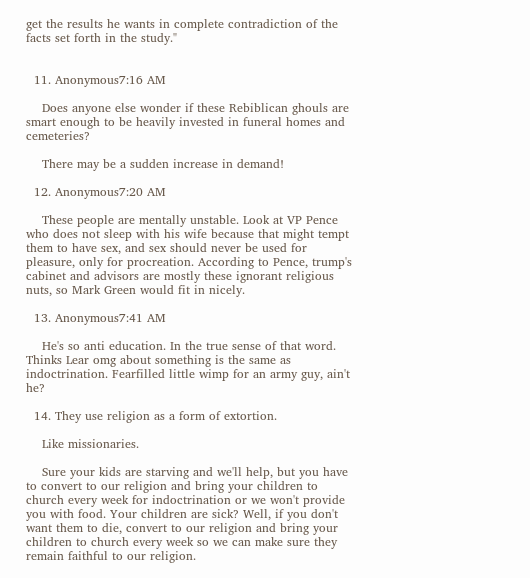get the results he wants in complete contradiction of the facts set forth in the study."


  11. Anonymous7:16 AM

    Does anyone else wonder if these Rebiblican ghouls are smart enough to be heavily invested in funeral homes and cemeteries?

    There may be a sudden increase in demand!

  12. Anonymous7:20 AM

    These people are mentally unstable. Look at VP Pence who does not sleep with his wife because that might tempt them to have sex, and sex should never be used for pleasure, only for procreation. According to Pence, trump's cabinet and advisors are mostly these ignorant religious nuts, so Mark Green would fit in nicely.

  13. Anonymous7:41 AM

    He's so anti education. In the true sense of that word. Thinks Lear omg about something is the same as indoctrination. Fearfilled little wimp for an army guy, ain't he?

  14. They use religion as a form of extortion.

    Like missionaries.

    Sure your kids are starving and we'll help, but you have to convert to our religion and bring your children to church every week for indoctrination or we won't provide you with food. Your children are sick? Well, if you don't want them to die, convert to our religion and bring your children to church every week so we can make sure they remain faithful to our religion.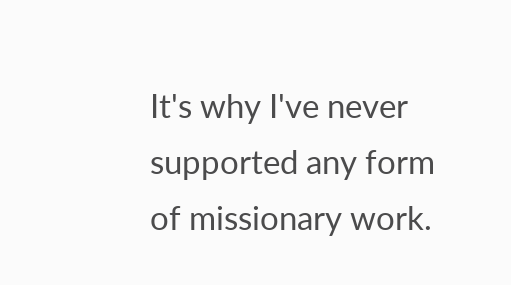It's why I've never supported any form of missionary work.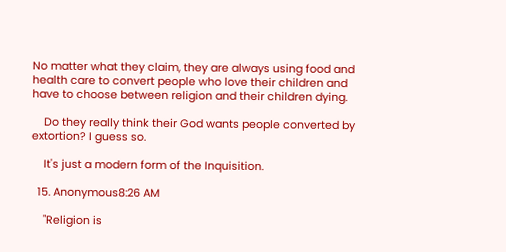No matter what they claim, they are always using food and health care to convert people who love their children and have to choose between religion and their children dying.

    Do they really think their God wants people converted by extortion? I guess so.

    It's just a modern form of the Inquisition.

  15. Anonymous8:26 AM

    "Religion is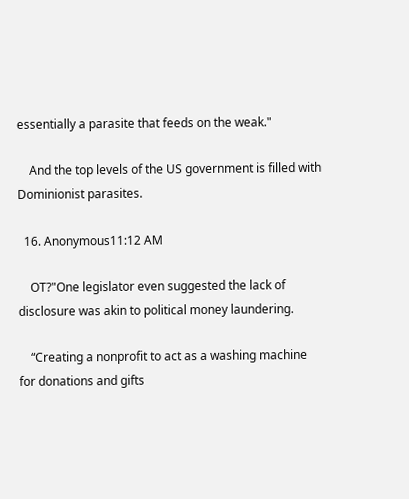essentially a parasite that feeds on the weak."

    And the top levels of the US government is filled with Dominionist parasites.

  16. Anonymous11:12 AM

    OT?"One legislator even suggested the lack of disclosure was akin to political money laundering.

    “Creating a nonprofit to act as a washing machine for donations and gifts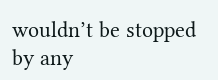wouldn’t be stopped by any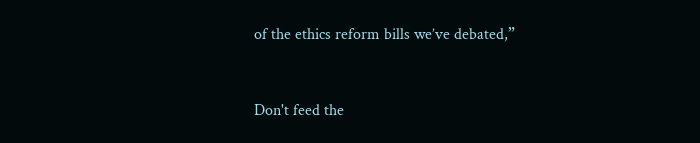of the ethics reform bills we’ve debated,”


Don't feed the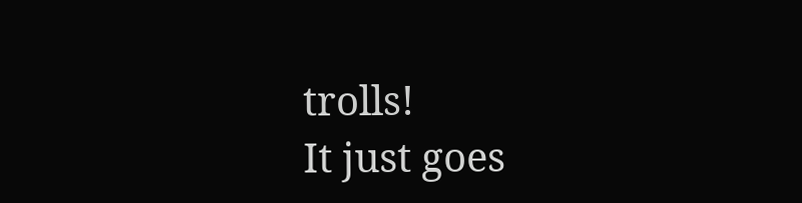trolls!
It just goes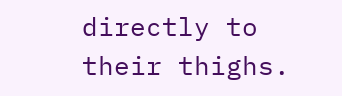directly to their thighs.